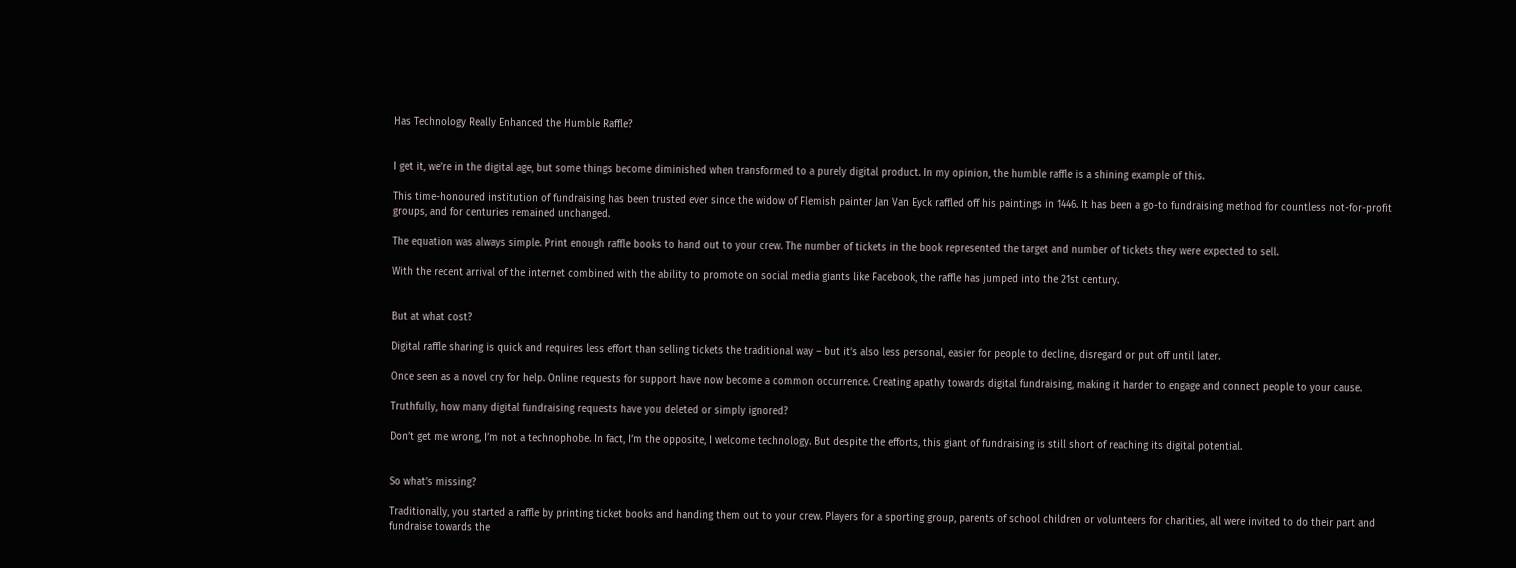Has Technology Really Enhanced the Humble Raffle?


I get it, we’re in the digital age, but some things become diminished when transformed to a purely digital product. In my opinion, the humble raffle is a shining example of this.

This time-honoured institution of fundraising has been trusted ever since the widow of Flemish painter Jan Van Eyck raffled off his paintings in 1446. It has been a go-to fundraising method for countless not-for-profit groups, and for centuries remained unchanged.

The equation was always simple. Print enough raffle books to hand out to your crew. The number of tickets in the book represented the target and number of tickets they were expected to sell.

With the recent arrival of the internet combined with the ability to promote on social media giants like Facebook, the raffle has jumped into the 21st century.


But at what cost?

Digital raffle sharing is quick and requires less effort than selling tickets the traditional way – but it’s also less personal, easier for people to decline, disregard or put off until later.

Once seen as a novel cry for help. Online requests for support have now become a common occurrence. Creating apathy towards digital fundraising, making it harder to engage and connect people to your cause.

Truthfully, how many digital fundraising requests have you deleted or simply ignored?

Don’t get me wrong, I’m not a technophobe. In fact, I’m the opposite, I welcome technology. But despite the efforts, this giant of fundraising is still short of reaching its digital potential.


So what’s missing?

Traditionally, you started a raffle by printing ticket books and handing them out to your crew. Players for a sporting group, parents of school children or volunteers for charities, all were invited to do their part and fundraise towards the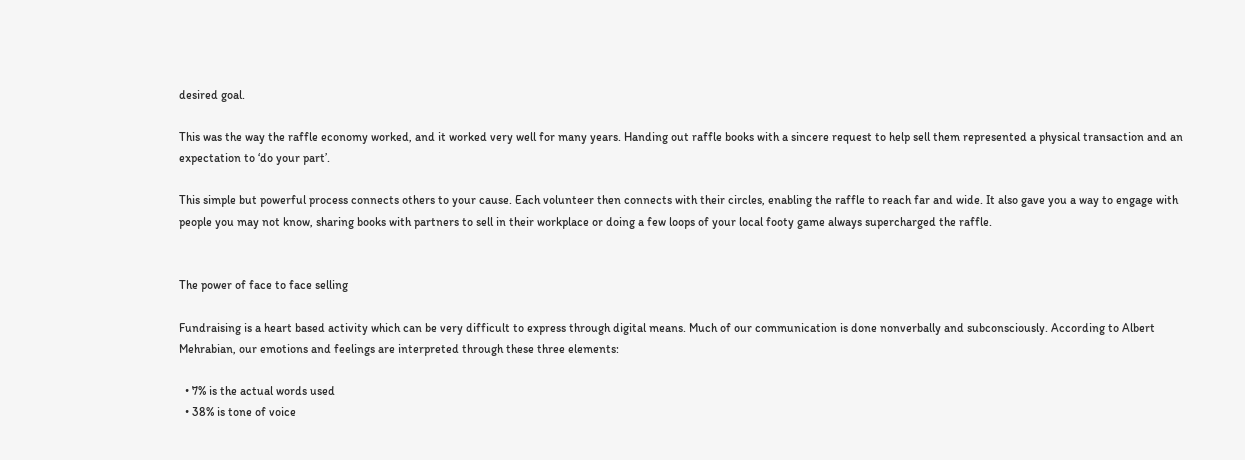desired goal.

This was the way the raffle economy worked, and it worked very well for many years. Handing out raffle books with a sincere request to help sell them represented a physical transaction and an expectation to ‘do your part’.

This simple but powerful process connects others to your cause. Each volunteer then connects with their circles, enabling the raffle to reach far and wide. It also gave you a way to engage with people you may not know, sharing books with partners to sell in their workplace or doing a few loops of your local footy game always supercharged the raffle.


The power of face to face selling

Fundraising is a heart based activity which can be very difficult to express through digital means. Much of our communication is done nonverbally and subconsciously. According to Albert Mehrabian, our emotions and feelings are interpreted through these three elements:

  • 7% is the actual words used
  • 38% is tone of voice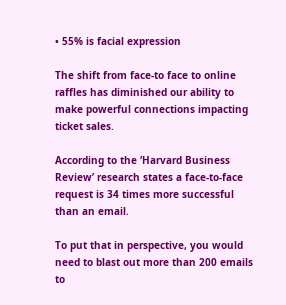• 55% is facial expression

The shift from face-to face to online raffles has diminished our ability to make powerful connections impacting ticket sales.

According to the ‘Harvard Business Review’ research states a face-to-face request is 34 times more successful than an email.

To put that in perspective, you would need to blast out more than 200 emails to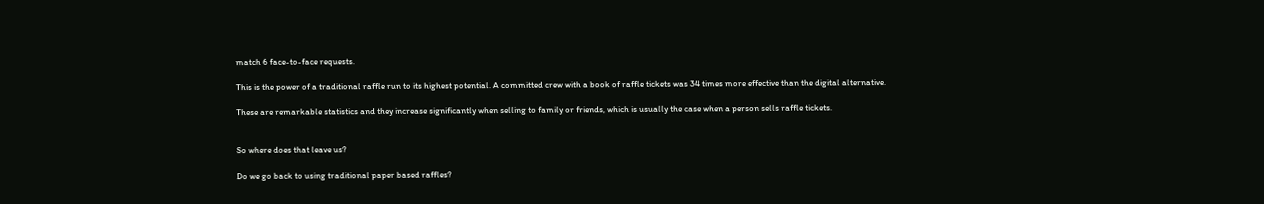match 6 face-to-face requests.

This is the power of a traditional raffle run to its highest potential. A committed crew with a book of raffle tickets was 34 times more effective than the digital alternative.

These are remarkable statistics and they increase significantly when selling to family or friends, which is usually the case when a person sells raffle tickets.


So where does that leave us?

Do we go back to using traditional paper based raffles?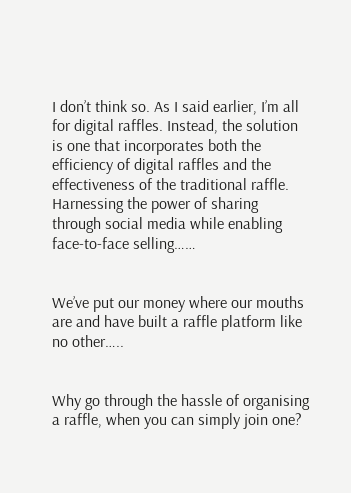I don’t think so. As I said earlier, I’m all for digital raffles. Instead, the solution is one that incorporates both the efficiency of digital raffles and the effectiveness of the traditional raffle. Harnessing the power of sharing through social media while enabling face-to-face selling……


We’ve put our money where our mouths are and have built a raffle platform like no other…..


Why go through the hassle of organising a raffle, when you can simply join one?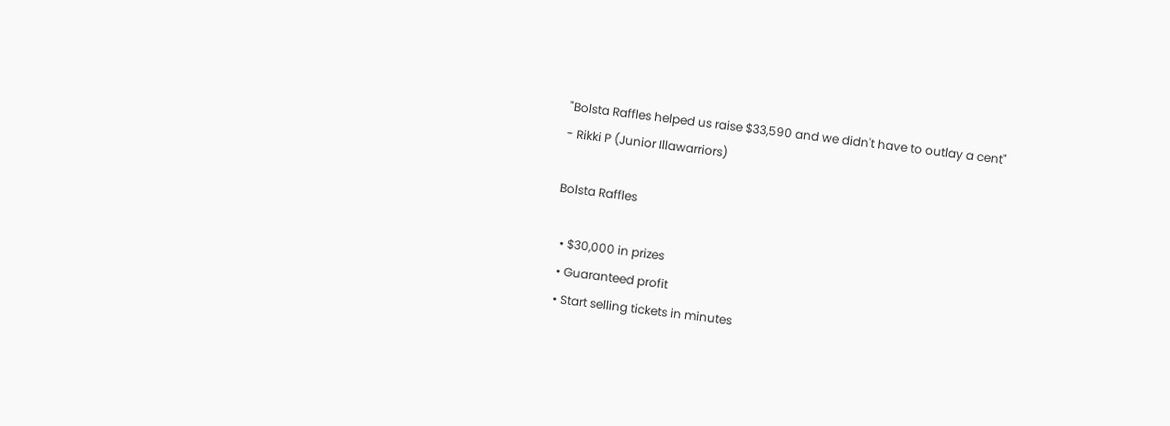"Bolsta Raffles helped us raise $33,590 and we didn't have to outlay a cent"
- Rikki P (Junior Illawarriors)

Bolsta Raffles

  • $30,000 in prizes
  • Guaranteed profit
  • Start selling tickets in minutes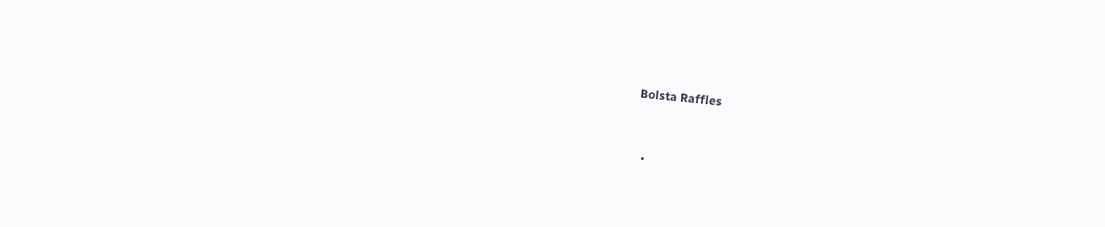Bolsta Raffles


  •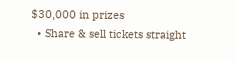$30,000 in prizes
  • Share & sell tickets straight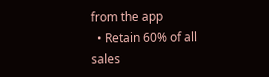from the app
  • Retain 60% of all sales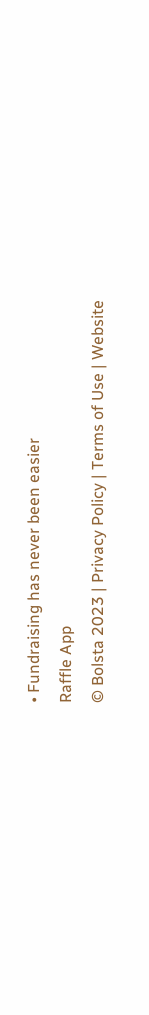• Fundraising has never been easier
Raffle App
© Bolsta 2023 | Privacy Policy | Terms of Use | Website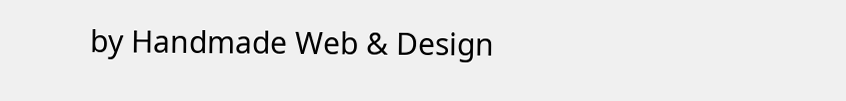by Handmade Web & Design